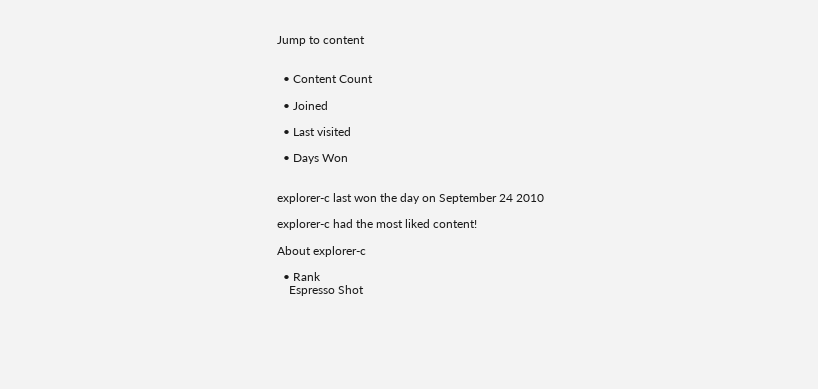Jump to content


  • Content Count

  • Joined

  • Last visited

  • Days Won


explorer-c last won the day on September 24 2010

explorer-c had the most liked content!

About explorer-c

  • Rank
    Espresso Shot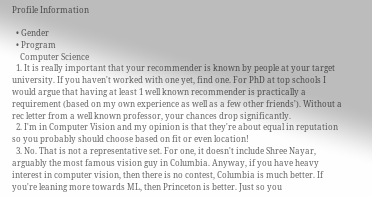Profile Information

  • Gender
  • Program
    Computer Science
  1. It is really important that your recommender is known by people at your target university. If you haven't worked with one yet, find one. For PhD at top schools I would argue that having at least 1 well known recommender is practically a requirement (based on my own experience as well as a few other friends'). Without a rec letter from a well known professor, your chances drop significantly.
  2. I'm in Computer Vision and my opinion is that they're about equal in reputation so you probably should choose based on fit or even location!
  3. No. That is not a representative set. For one, it doesn't include Shree Nayar, arguably the most famous vision guy in Columbia. Anyway, if you have heavy interest in computer vision, then there is no contest, Columbia is much better. If you're leaning more towards ML, then Princeton is better. Just so you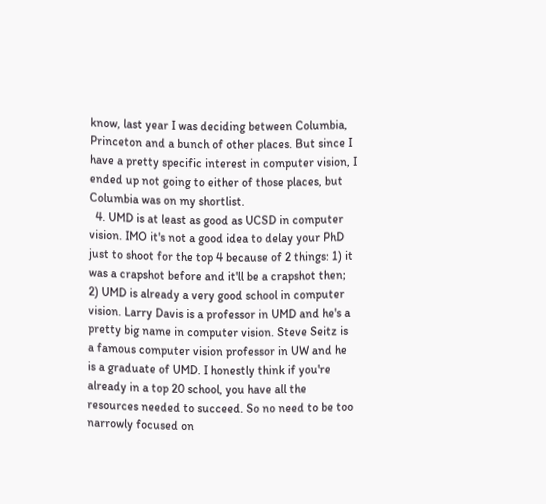know, last year I was deciding between Columbia, Princeton and a bunch of other places. But since I have a pretty specific interest in computer vision, I ended up not going to either of those places, but Columbia was on my shortlist.
  4. UMD is at least as good as UCSD in computer vision. IMO it's not a good idea to delay your PhD just to shoot for the top 4 because of 2 things: 1) it was a crapshot before and it'll be a crapshot then; 2) UMD is already a very good school in computer vision. Larry Davis is a professor in UMD and he's a pretty big name in computer vision. Steve Seitz is a famous computer vision professor in UW and he is a graduate of UMD. I honestly think if you're already in a top 20 school, you have all the resources needed to succeed. So no need to be too narrowly focused on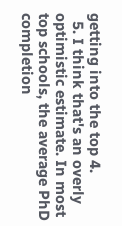getting into the top 4.
  5. I think that's an overly optimistic estimate. In most top schools, the average PhD completion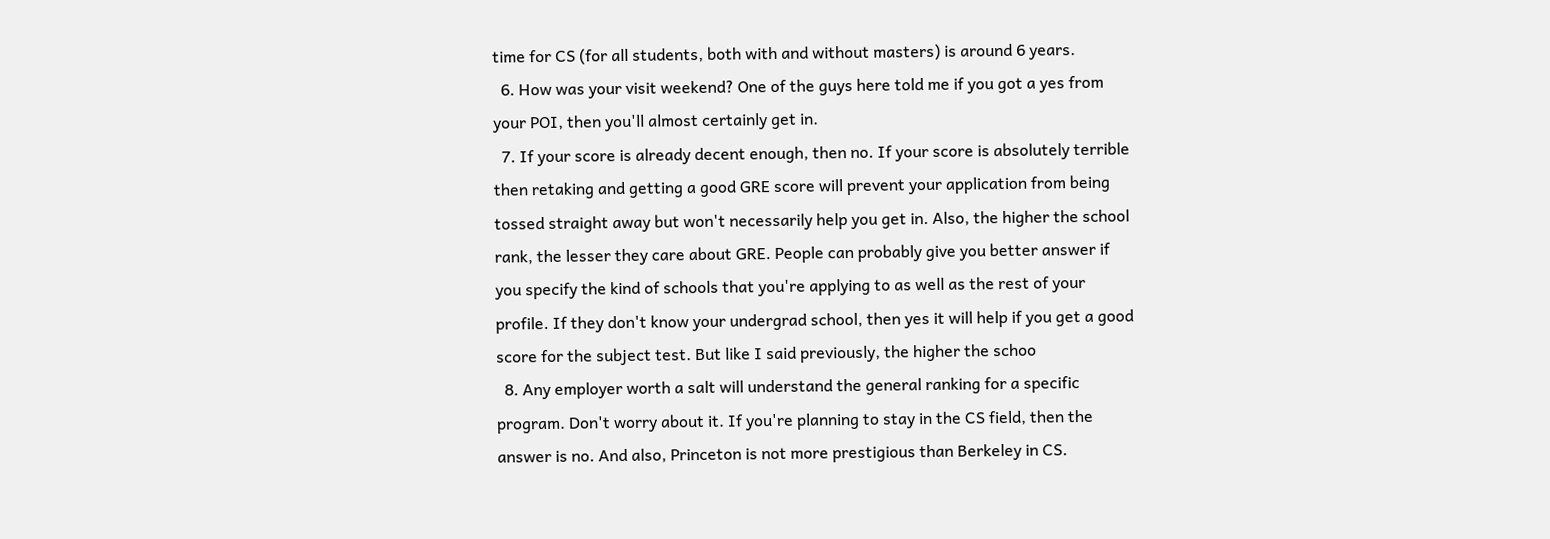time for CS (for all students, both with and without masters) is around 6 years.
  6. How was your visit weekend? One of the guys here told me if you got a yes from your POI, then you'll almost certainly get in.
  7. If your score is already decent enough, then no. If your score is absolutely terrible then retaking and getting a good GRE score will prevent your application from being tossed straight away but won't necessarily help you get in. Also, the higher the school rank, the lesser they care about GRE. People can probably give you better answer if you specify the kind of schools that you're applying to as well as the rest of your profile. If they don't know your undergrad school, then yes it will help if you get a good score for the subject test. But like I said previously, the higher the schoo
  8. Any employer worth a salt will understand the general ranking for a specific program. Don't worry about it. If you're planning to stay in the CS field, then the answer is no. And also, Princeton is not more prestigious than Berkeley in CS.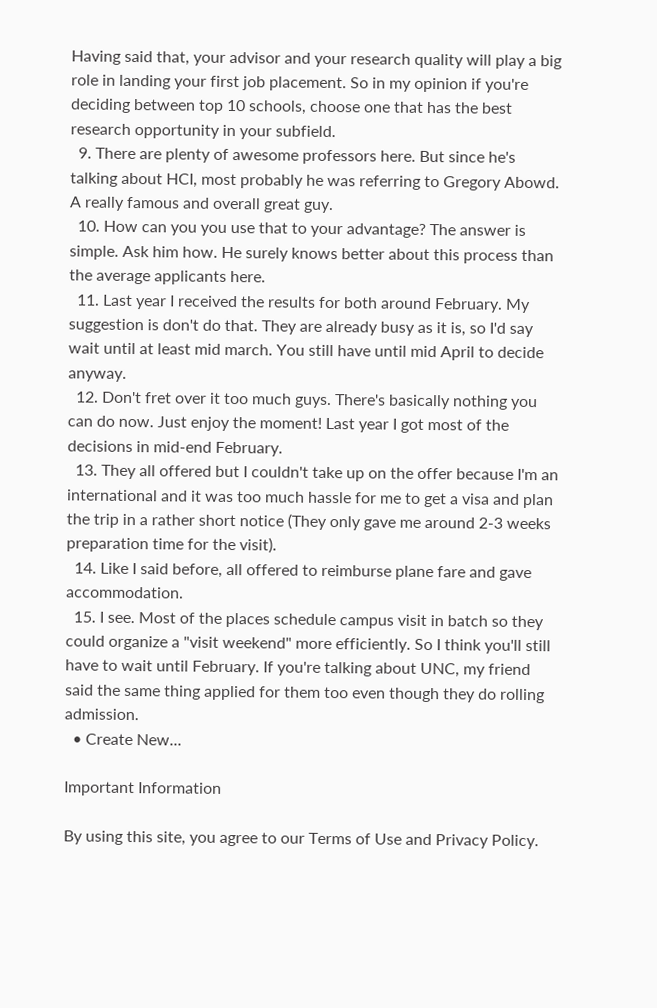Having said that, your advisor and your research quality will play a big role in landing your first job placement. So in my opinion if you're deciding between top 10 schools, choose one that has the best research opportunity in your subfield.
  9. There are plenty of awesome professors here. But since he's talking about HCI, most probably he was referring to Gregory Abowd. A really famous and overall great guy.
  10. How can you you use that to your advantage? The answer is simple. Ask him how. He surely knows better about this process than the average applicants here.
  11. Last year I received the results for both around February. My suggestion is don't do that. They are already busy as it is, so I'd say wait until at least mid march. You still have until mid April to decide anyway.
  12. Don't fret over it too much guys. There's basically nothing you can do now. Just enjoy the moment! Last year I got most of the decisions in mid-end February.
  13. They all offered but I couldn't take up on the offer because I'm an international and it was too much hassle for me to get a visa and plan the trip in a rather short notice (They only gave me around 2-3 weeks preparation time for the visit).
  14. Like I said before, all offered to reimburse plane fare and gave accommodation.
  15. I see. Most of the places schedule campus visit in batch so they could organize a "visit weekend" more efficiently. So I think you'll still have to wait until February. If you're talking about UNC, my friend said the same thing applied for them too even though they do rolling admission.
  • Create New...

Important Information

By using this site, you agree to our Terms of Use and Privacy Policy.